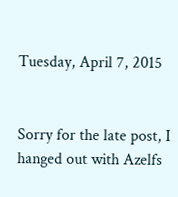Tuesday, April 7, 2015


Sorry for the late post, I hanged out with Azelfs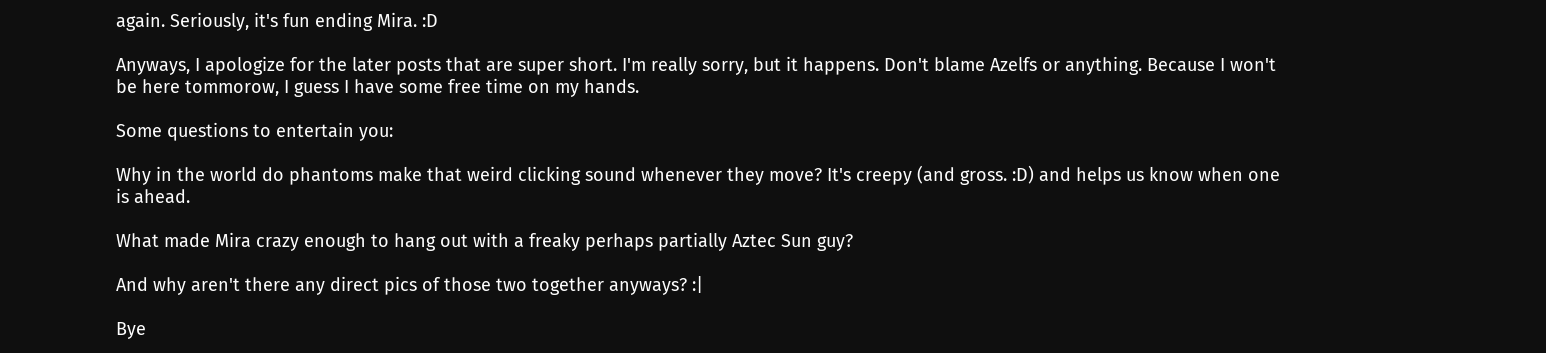again. Seriously, it's fun ending Mira. :D

Anyways, I apologize for the later posts that are super short. I'm really sorry, but it happens. Don't blame Azelfs or anything. Because I won't be here tommorow, I guess I have some free time on my hands.

Some questions to entertain you:

Why in the world do phantoms make that weird clicking sound whenever they move? It's creepy (and gross. :D) and helps us know when one is ahead.

What made Mira crazy enough to hang out with a freaky perhaps partially Aztec Sun guy?

And why aren't there any direct pics of those two together anyways? :|

Bye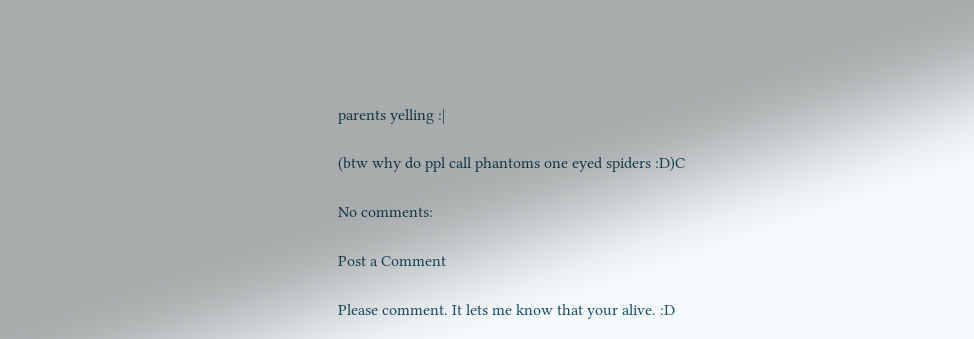parents yelling :|

(btw why do ppl call phantoms one eyed spiders :D)C

No comments:

Post a Comment

Please comment. It lets me know that your alive. :D